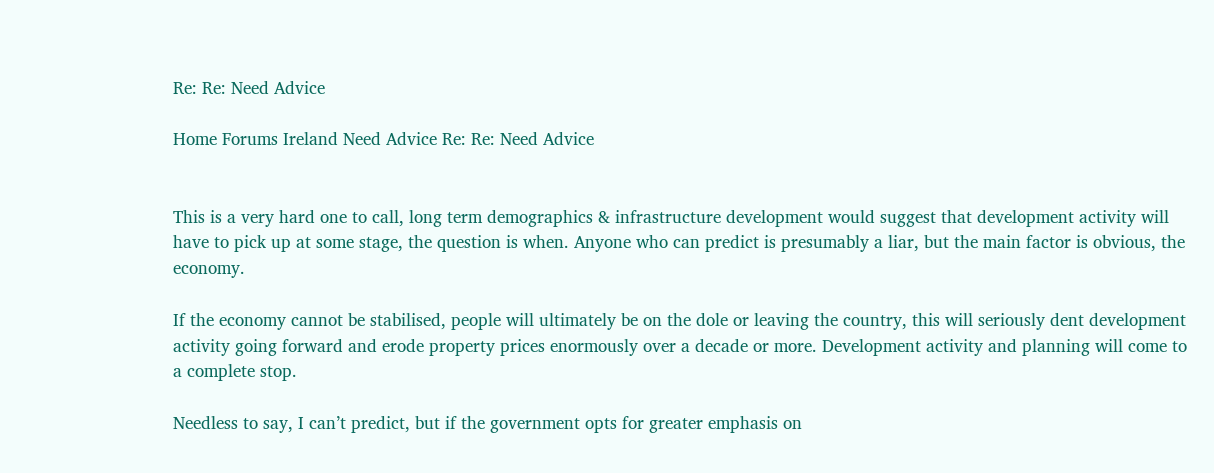Re: Re: Need Advice

Home Forums Ireland Need Advice Re: Re: Need Advice


This is a very hard one to call, long term demographics & infrastructure development would suggest that development activity will have to pick up at some stage, the question is when. Anyone who can predict is presumably a liar, but the main factor is obvious, the economy.

If the economy cannot be stabilised, people will ultimately be on the dole or leaving the country, this will seriously dent development activity going forward and erode property prices enormously over a decade or more. Development activity and planning will come to a complete stop.

Needless to say, I can’t predict, but if the government opts for greater emphasis on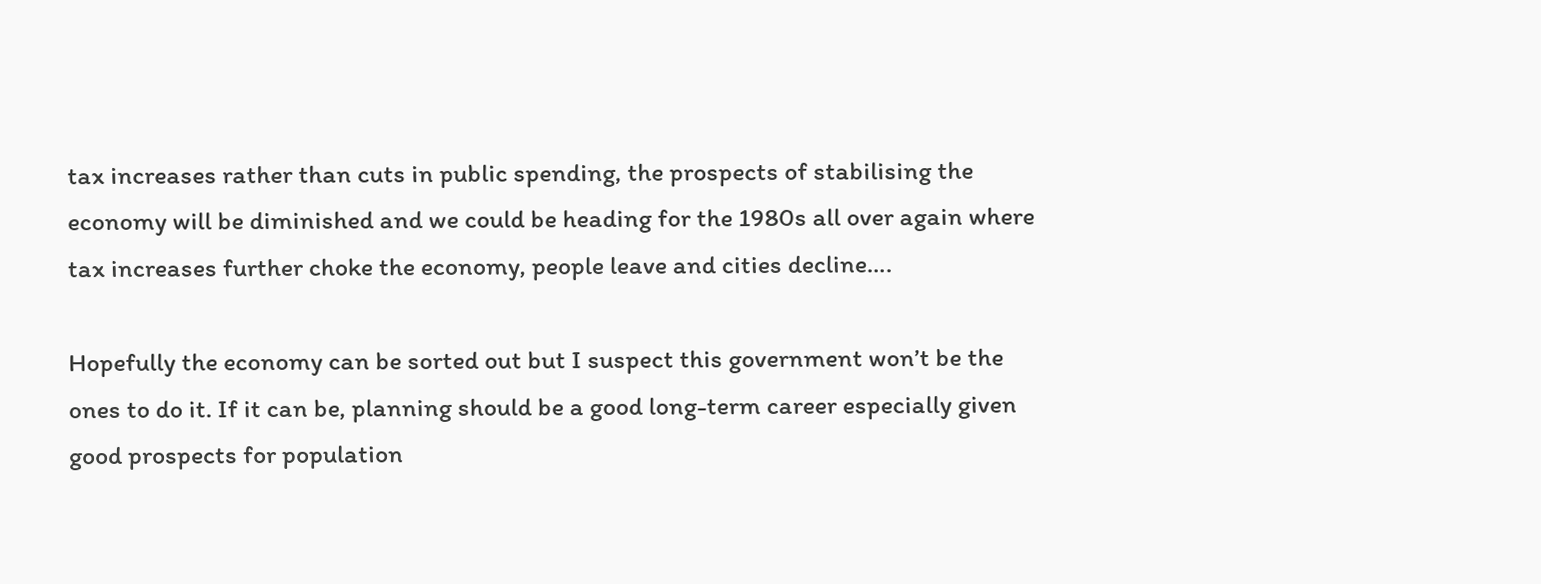tax increases rather than cuts in public spending, the prospects of stabilising the economy will be diminished and we could be heading for the 1980s all over again where tax increases further choke the economy, people leave and cities decline….

Hopefully the economy can be sorted out but I suspect this government won’t be the ones to do it. If it can be, planning should be a good long-term career especially given good prospects for population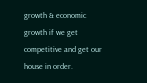growth & economic growth if we get competitive and get our house in order.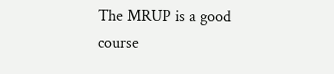The MRUP is a good course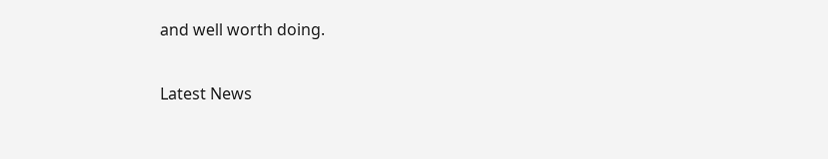and well worth doing.

Latest News